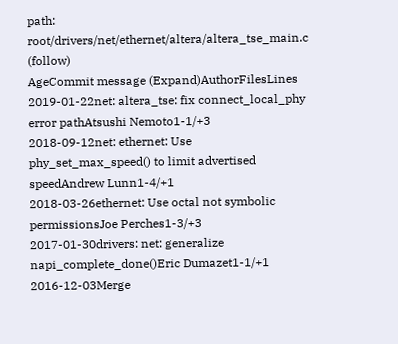path: root/drivers/net/ethernet/altera/altera_tse_main.c (follow)
AgeCommit message (Expand)AuthorFilesLines
2019-01-22net: altera_tse: fix connect_local_phy error pathAtsushi Nemoto1-1/+3
2018-09-12net: ethernet: Use phy_set_max_speed() to limit advertised speedAndrew Lunn1-4/+1
2018-03-26ethernet: Use octal not symbolic permissionsJoe Perches1-3/+3
2017-01-30drivers: net: generalize napi_complete_done()Eric Dumazet1-1/+1
2016-12-03Merge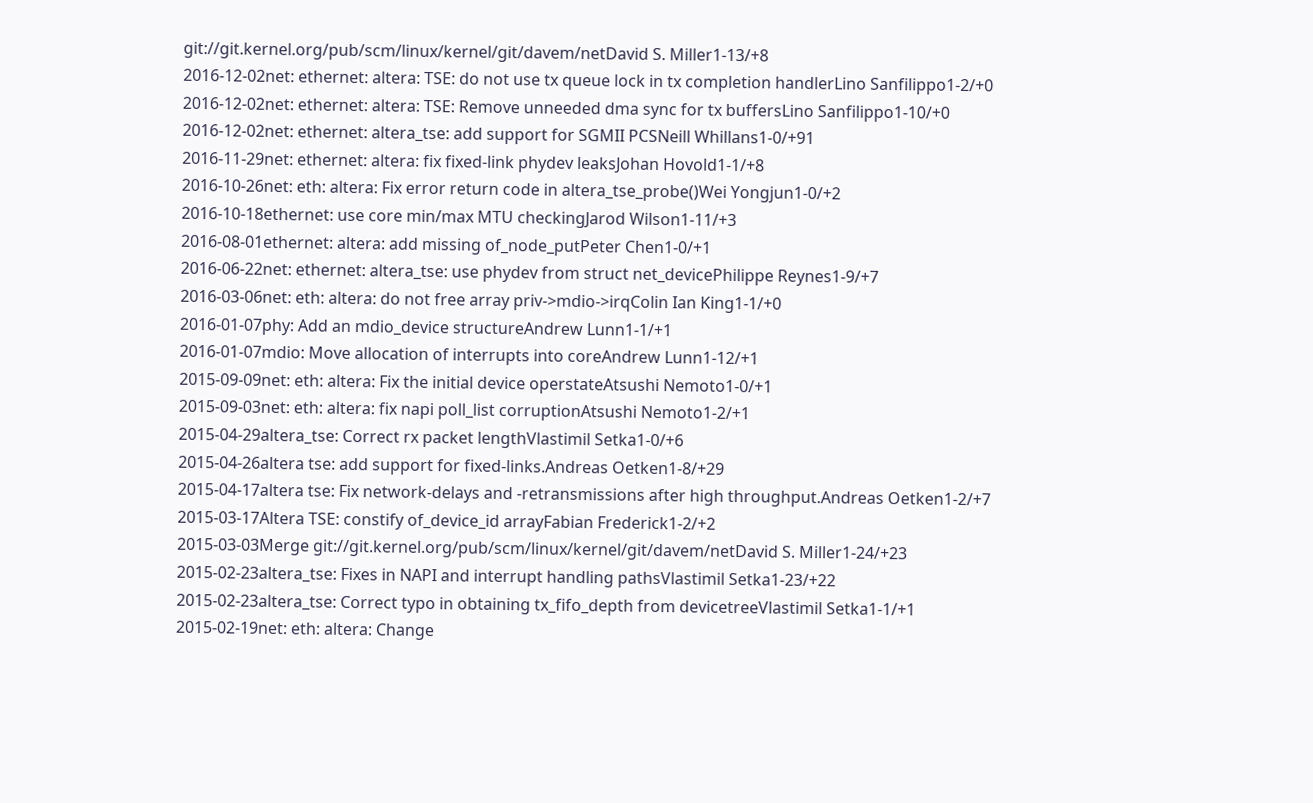git://git.kernel.org/pub/scm/linux/kernel/git/davem/netDavid S. Miller1-13/+8
2016-12-02net: ethernet: altera: TSE: do not use tx queue lock in tx completion handlerLino Sanfilippo1-2/+0
2016-12-02net: ethernet: altera: TSE: Remove unneeded dma sync for tx buffersLino Sanfilippo1-10/+0
2016-12-02net: ethernet: altera_tse: add support for SGMII PCSNeill Whillans1-0/+91
2016-11-29net: ethernet: altera: fix fixed-link phydev leaksJohan Hovold1-1/+8
2016-10-26net: eth: altera: Fix error return code in altera_tse_probe()Wei Yongjun1-0/+2
2016-10-18ethernet: use core min/max MTU checkingJarod Wilson1-11/+3
2016-08-01ethernet: altera: add missing of_node_putPeter Chen1-0/+1
2016-06-22net: ethernet: altera_tse: use phydev from struct net_devicePhilippe Reynes1-9/+7
2016-03-06net: eth: altera: do not free array priv->mdio->irqColin Ian King1-1/+0
2016-01-07phy: Add an mdio_device structureAndrew Lunn1-1/+1
2016-01-07mdio: Move allocation of interrupts into coreAndrew Lunn1-12/+1
2015-09-09net: eth: altera: Fix the initial device operstateAtsushi Nemoto1-0/+1
2015-09-03net: eth: altera: fix napi poll_list corruptionAtsushi Nemoto1-2/+1
2015-04-29altera_tse: Correct rx packet lengthVlastimil Setka1-0/+6
2015-04-26altera tse: add support for fixed-links.Andreas Oetken1-8/+29
2015-04-17altera tse: Fix network-delays and -retransmissions after high throughput.Andreas Oetken1-2/+7
2015-03-17Altera TSE: constify of_device_id arrayFabian Frederick1-2/+2
2015-03-03Merge git://git.kernel.org/pub/scm/linux/kernel/git/davem/netDavid S. Miller1-24/+23
2015-02-23altera_tse: Fixes in NAPI and interrupt handling pathsVlastimil Setka1-23/+22
2015-02-23altera_tse: Correct typo in obtaining tx_fifo_depth from devicetreeVlastimil Setka1-1/+1
2015-02-19net: eth: altera: Change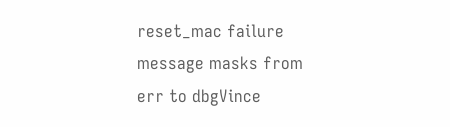reset_mac failure message masks from err to dbgVince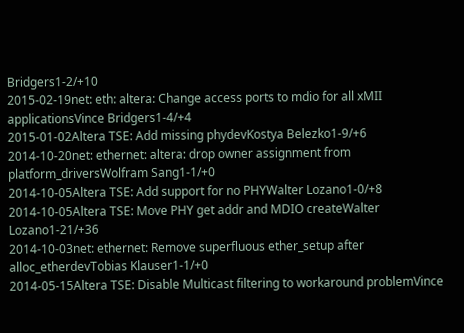Bridgers1-2/+10
2015-02-19net: eth: altera: Change access ports to mdio for all xMII applicationsVince Bridgers1-4/+4
2015-01-02Altera TSE: Add missing phydevKostya Belezko1-9/+6
2014-10-20net: ethernet: altera: drop owner assignment from platform_driversWolfram Sang1-1/+0
2014-10-05Altera TSE: Add support for no PHYWalter Lozano1-0/+8
2014-10-05Altera TSE: Move PHY get addr and MDIO createWalter Lozano1-21/+36
2014-10-03net: ethernet: Remove superfluous ether_setup after alloc_etherdevTobias Klauser1-1/+0
2014-05-15Altera TSE: Disable Multicast filtering to workaround problemVince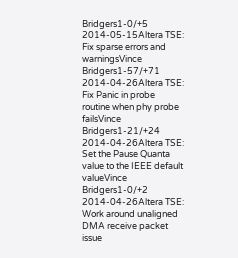Bridgers1-0/+5
2014-05-15Altera TSE: Fix sparse errors and warningsVince Bridgers1-57/+71
2014-04-26Altera TSE: Fix Panic in probe routine when phy probe failsVince Bridgers1-21/+24
2014-04-26Altera TSE: Set the Pause Quanta value to the IEEE default valueVince Bridgers1-0/+2
2014-04-26Altera TSE: Work around unaligned DMA receive packet issue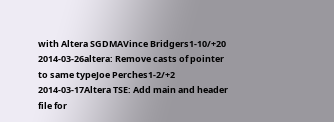with Altera SGDMAVince Bridgers1-10/+20
2014-03-26altera: Remove casts of pointer to same typeJoe Perches1-2/+2
2014-03-17Altera TSE: Add main and header file for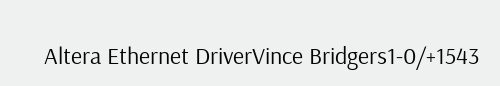Altera Ethernet DriverVince Bridgers1-0/+1543